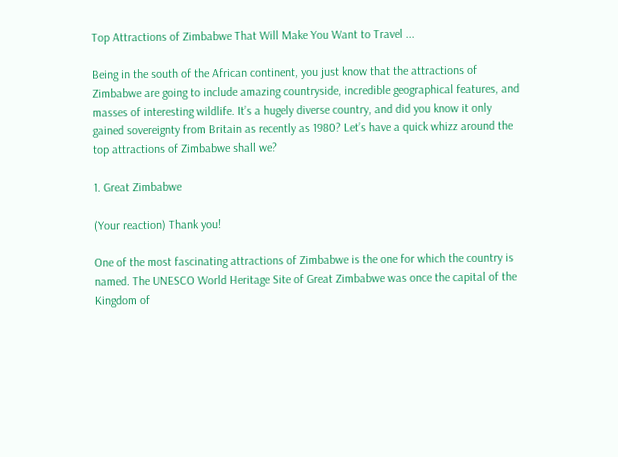Top Attractions of Zimbabwe That Will Make You Want to Travel ...

Being in the south of the African continent, you just know that the attractions of Zimbabwe are going to include amazing countryside, incredible geographical features, and masses of interesting wildlife. It’s a hugely diverse country, and did you know it only gained sovereignty from Britain as recently as 1980? Let’s have a quick whizz around the top attractions of Zimbabwe shall we?

1. Great Zimbabwe

(Your reaction) Thank you!

One of the most fascinating attractions of Zimbabwe is the one for which the country is named. The UNESCO World Heritage Site of Great Zimbabwe was once the capital of the Kingdom of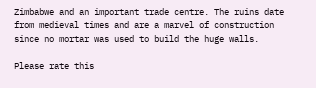Zimbabwe and an important trade centre. The ruins date from medieval times and are a marvel of construction since no mortar was used to build the huge walls.

Please rate this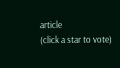article
(click a star to vote)